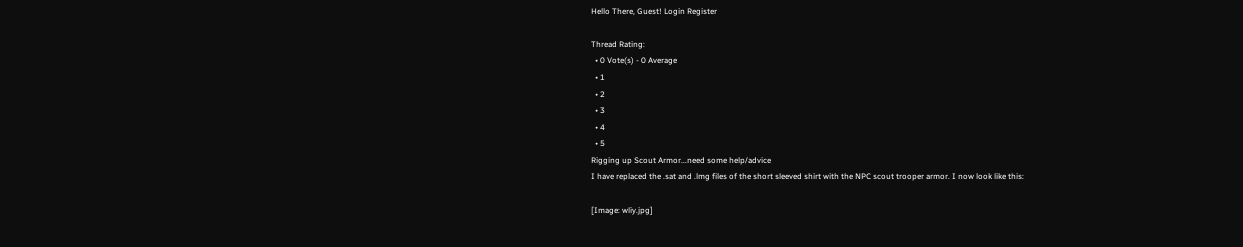Hello There, Guest! Login Register

Thread Rating:
  • 0 Vote(s) - 0 Average
  • 1
  • 2
  • 3
  • 4
  • 5
Rigging up Scout Armor...need some help/advice
I have replaced the .sat and .lmg files of the short sleeved shirt with the NPC scout trooper armor. I now look like this:

[Image: wliy.jpg]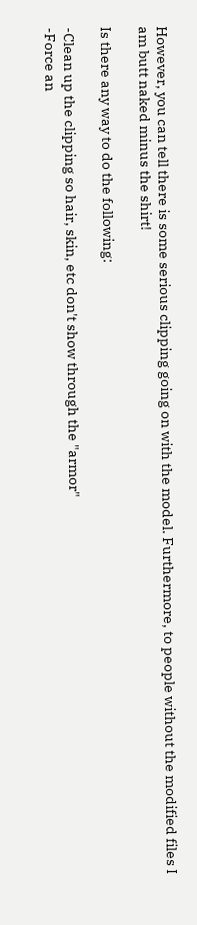However, you can tell there is some serious clipping going on with the model. Furthermore, to people without the modified files I am butt naked minus the shirt!

Is there any way to do the following:

-Clean up the clipping so hair, skin, etc don't show through the "armor"
-Force an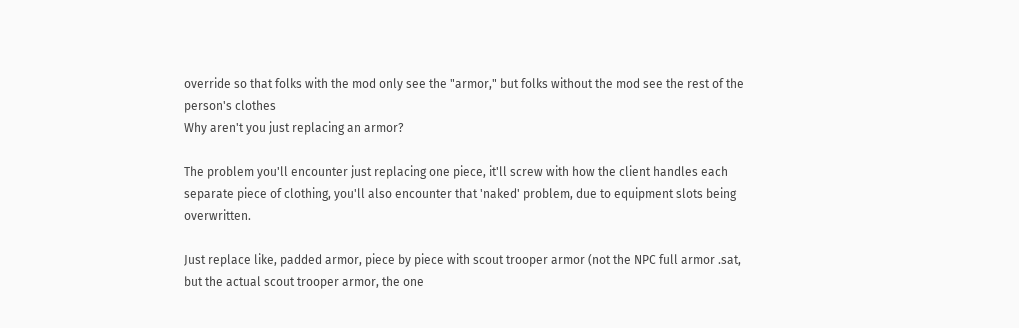override so that folks with the mod only see the "armor," but folks without the mod see the rest of the person's clothes
Why aren't you just replacing an armor?

The problem you'll encounter just replacing one piece, it'll screw with how the client handles each separate piece of clothing, you'll also encounter that 'naked' problem, due to equipment slots being overwritten.

Just replace like, padded armor, piece by piece with scout trooper armor (not the NPC full armor .sat, but the actual scout trooper armor, the one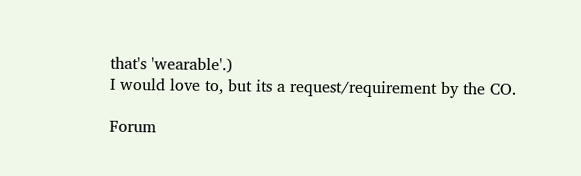that's 'wearable'.)
I would love to, but its a request/requirement by the CO.

Forum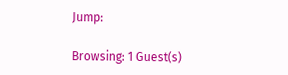Jump:

Browsing: 1 Guest(s)